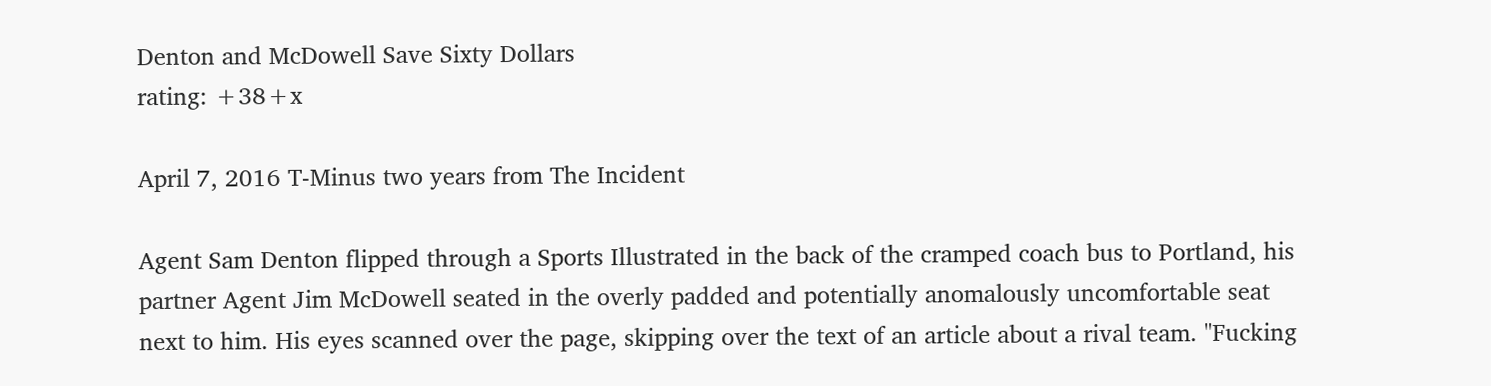Denton and McDowell Save Sixty Dollars
rating: +38+x

April 7, 2016 T-Minus two years from The Incident

Agent Sam Denton flipped through a Sports Illustrated in the back of the cramped coach bus to Portland, his partner Agent Jim McDowell seated in the overly padded and potentially anomalously uncomfortable seat next to him. His eyes scanned over the page, skipping over the text of an article about a rival team. "Fucking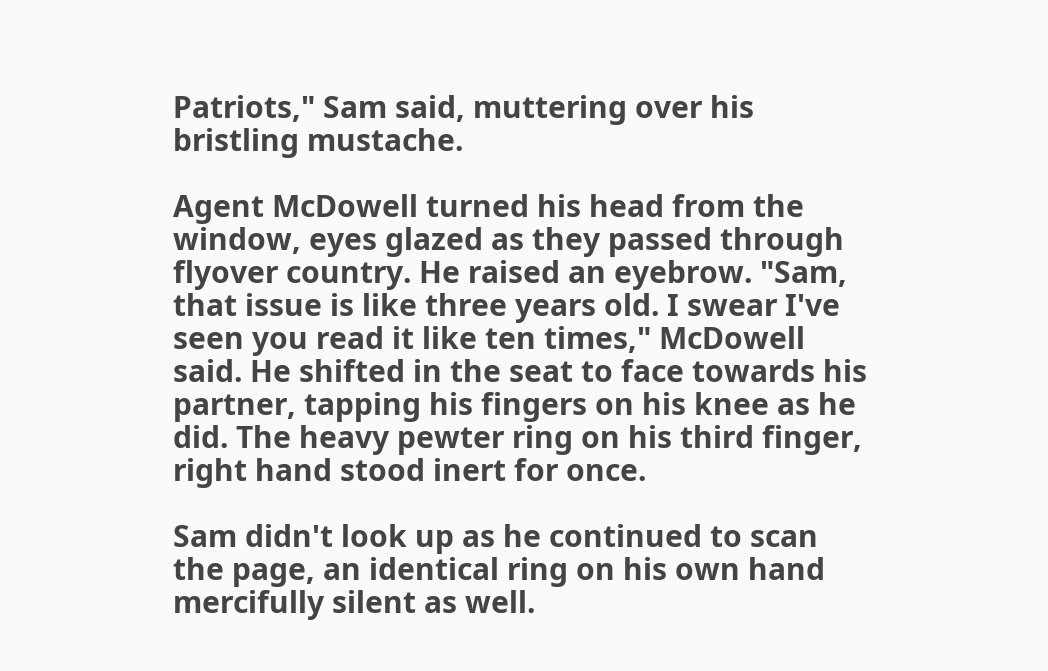Patriots," Sam said, muttering over his bristling mustache.

Agent McDowell turned his head from the window, eyes glazed as they passed through flyover country. He raised an eyebrow. "Sam, that issue is like three years old. I swear I've seen you read it like ten times," McDowell said. He shifted in the seat to face towards his partner, tapping his fingers on his knee as he did. The heavy pewter ring on his third finger, right hand stood inert for once.

Sam didn't look up as he continued to scan the page, an identical ring on his own hand mercifully silent as well.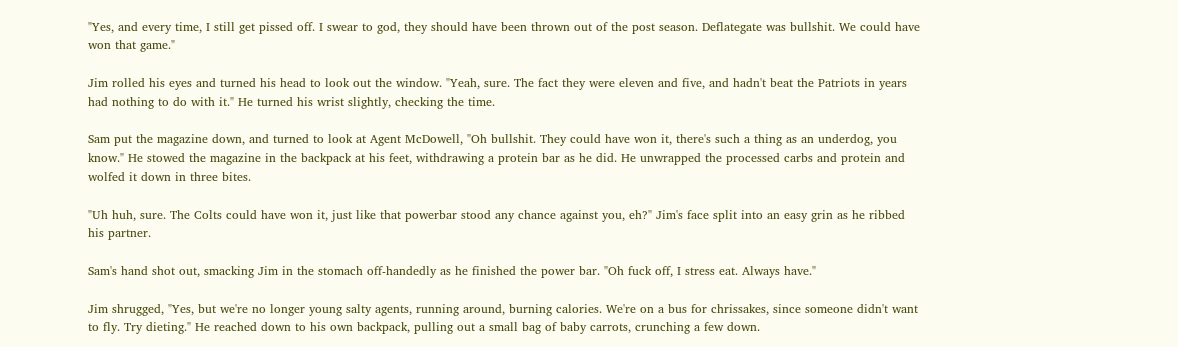"Yes, and every time, I still get pissed off. I swear to god, they should have been thrown out of the post season. Deflategate was bullshit. We could have won that game."

Jim rolled his eyes and turned his head to look out the window. "Yeah, sure. The fact they were eleven and five, and hadn't beat the Patriots in years had nothing to do with it." He turned his wrist slightly, checking the time.

Sam put the magazine down, and turned to look at Agent McDowell, "Oh bullshit. They could have won it, there's such a thing as an underdog, you know." He stowed the magazine in the backpack at his feet, withdrawing a protein bar as he did. He unwrapped the processed carbs and protein and wolfed it down in three bites.

"Uh huh, sure. The Colts could have won it, just like that powerbar stood any chance against you, eh?" Jim's face split into an easy grin as he ribbed his partner.

Sam's hand shot out, smacking Jim in the stomach off-handedly as he finished the power bar. "Oh fuck off, I stress eat. Always have."

Jim shrugged, "Yes, but we're no longer young salty agents, running around, burning calories. We're on a bus for chrissakes, since someone didn't want to fly. Try dieting." He reached down to his own backpack, pulling out a small bag of baby carrots, crunching a few down.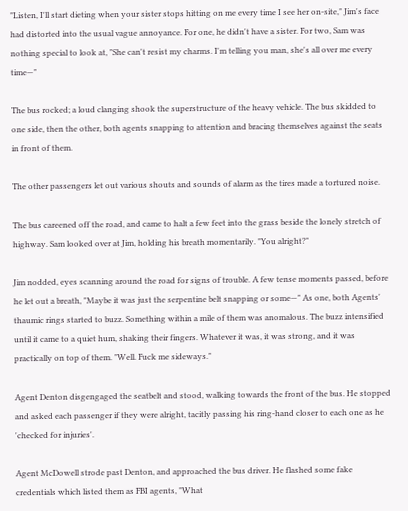"Listen, I'll start dieting when your sister stops hitting on me every time I see her on-site," Jim's face had distorted into the usual vague annoyance. For one, he didn't have a sister. For two, Sam was nothing special to look at, "She can't resist my charms. I'm telling you man, she's all over me every time—"

The bus rocked; a loud clanging shook the superstructure of the heavy vehicle. The bus skidded to one side, then the other, both agents snapping to attention and bracing themselves against the seats in front of them.

The other passengers let out various shouts and sounds of alarm as the tires made a tortured noise.

The bus careened off the road, and came to halt a few feet into the grass beside the lonely stretch of highway. Sam looked over at Jim, holding his breath momentarily. "You alright?"

Jim nodded, eyes scanning around the road for signs of trouble. A few tense moments passed, before he let out a breath, "Maybe it was just the serpentine belt snapping or some—" As one, both Agents' thaumic rings started to buzz. Something within a mile of them was anomalous. The buzz intensified until it came to a quiet hum, shaking their fingers. Whatever it was, it was strong, and it was practically on top of them. "Well. Fuck me sideways."

Agent Denton disgengaged the seatbelt and stood, walking towards the front of the bus. He stopped and asked each passenger if they were alright, tacitly passing his ring-hand closer to each one as he 'checked for injuries'.

Agent McDowell strode past Denton, and approached the bus driver. He flashed some fake credentials which listed them as FBI agents, "What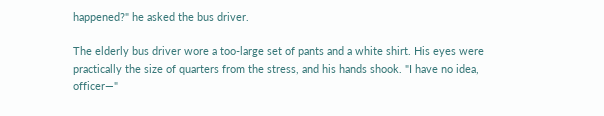happened?" he asked the bus driver.

The elderly bus driver wore a too-large set of pants and a white shirt. His eyes were practically the size of quarters from the stress, and his hands shook. "I have no idea, officer—"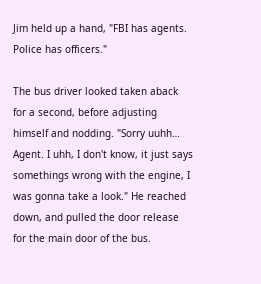Jim held up a hand, "FBI has agents. Police has officers."

The bus driver looked taken aback for a second, before adjusting himself and nodding. "Sorry uuhh… Agent. I uhh, I don't know, it just says somethings wrong with the engine, I was gonna take a look." He reached down, and pulled the door release for the main door of the bus.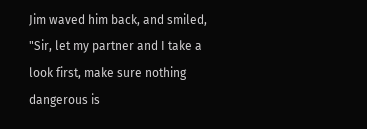Jim waved him back, and smiled, "Sir, let my partner and I take a look first, make sure nothing dangerous is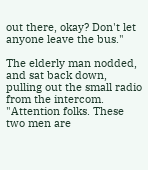out there, okay? Don't let anyone leave the bus."

The elderly man nodded, and sat back down, pulling out the small radio from the intercom. "Attention folks. These two men are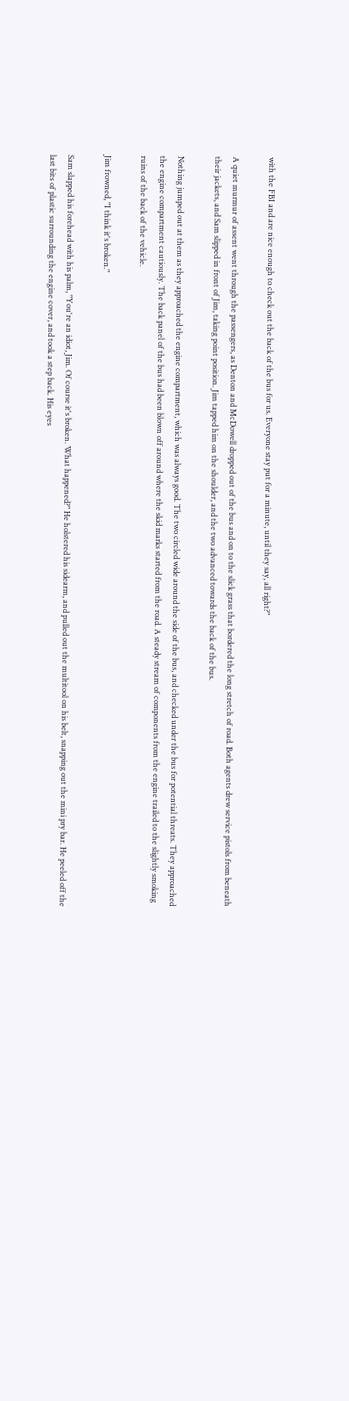with the FBI and are nice enough to check out the back of the bus for us. Everyone stay put for a minute, until they say, all right?"

A quiet murmur of assent went through the passengers, as Denton and McDowell dropped out of the bus and on to the slick grass that bordered the long stretch of road. Both agents drew service pistols from beneath their jackets, and Sam slipped in front of Jim, taking point position. Jim tapped him on the shoulder, and the two advanced towards the back of the bus.

Nothing jumped out at them as they approached the engine compartment, which was always good. The two circled wide around the side of the bus, and checked under the bus for potential threats. They approached the engine compartment cautiously. The back panel of the bus had been blown off around where the skid marks started from the road. A steady stream of components from the engine trailed to the slightly smoking ruins of the back of the vehicle.

Jim frowned, "I think it's broken."

Sam slapped his forehead with his palm, "You're an idiot, Jim. Of course it's broken. What happened?" He holstered his sidearm, and pulled out the multitool on his belt, snapping out the mini pry bar. He peeled off the last bits of plastic surrounding the engine cover, and took a step back. His eyes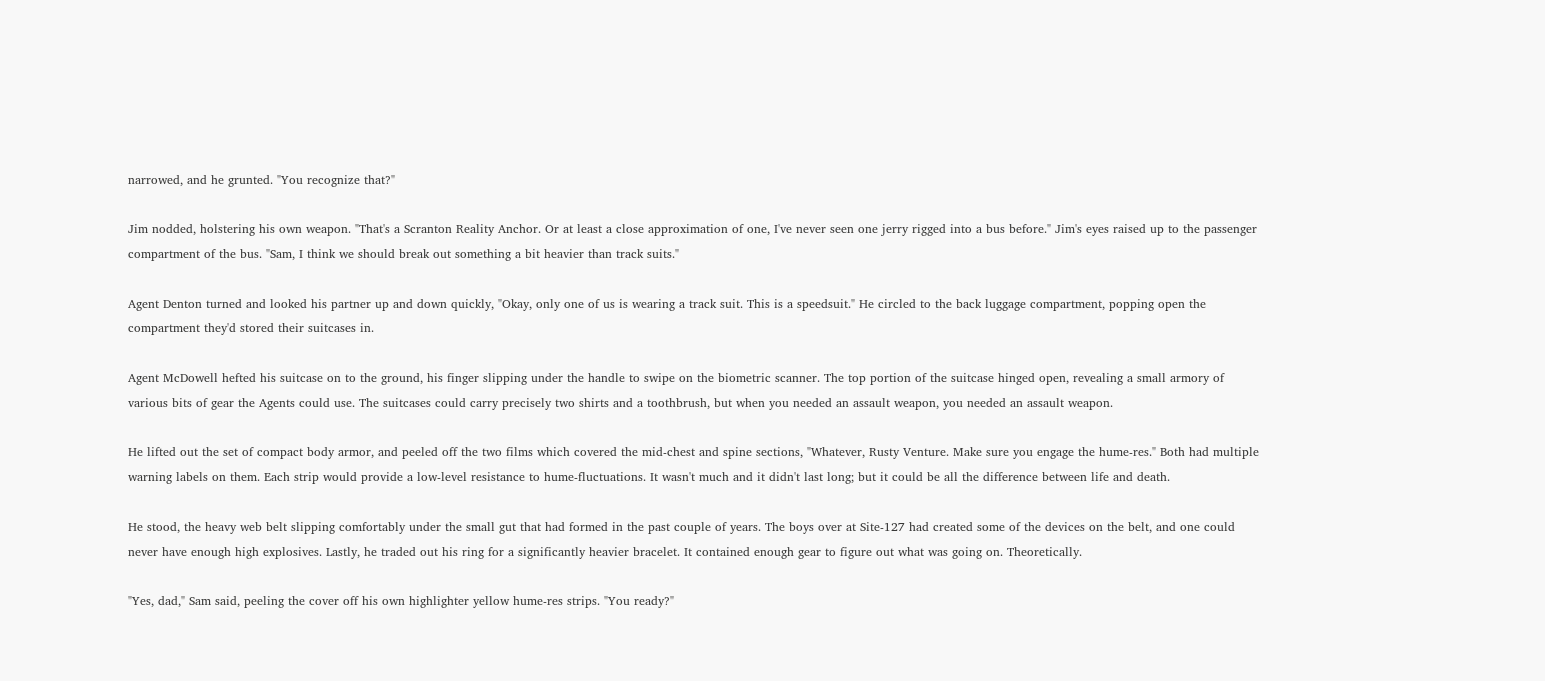narrowed, and he grunted. "You recognize that?"

Jim nodded, holstering his own weapon. "That's a Scranton Reality Anchor. Or at least a close approximation of one, I've never seen one jerry rigged into a bus before." Jim's eyes raised up to the passenger compartment of the bus. "Sam, I think we should break out something a bit heavier than track suits."

Agent Denton turned and looked his partner up and down quickly, "Okay, only one of us is wearing a track suit. This is a speedsuit." He circled to the back luggage compartment, popping open the compartment they'd stored their suitcases in.

Agent McDowell hefted his suitcase on to the ground, his finger slipping under the handle to swipe on the biometric scanner. The top portion of the suitcase hinged open, revealing a small armory of various bits of gear the Agents could use. The suitcases could carry precisely two shirts and a toothbrush, but when you needed an assault weapon, you needed an assault weapon.

He lifted out the set of compact body armor, and peeled off the two films which covered the mid-chest and spine sections, "Whatever, Rusty Venture. Make sure you engage the hume-res." Both had multiple warning labels on them. Each strip would provide a low-level resistance to hume-fluctuations. It wasn't much and it didn't last long; but it could be all the difference between life and death.

He stood, the heavy web belt slipping comfortably under the small gut that had formed in the past couple of years. The boys over at Site-127 had created some of the devices on the belt, and one could never have enough high explosives. Lastly, he traded out his ring for a significantly heavier bracelet. It contained enough gear to figure out what was going on. Theoretically.

"Yes, dad," Sam said, peeling the cover off his own highlighter yellow hume-res strips. "You ready?"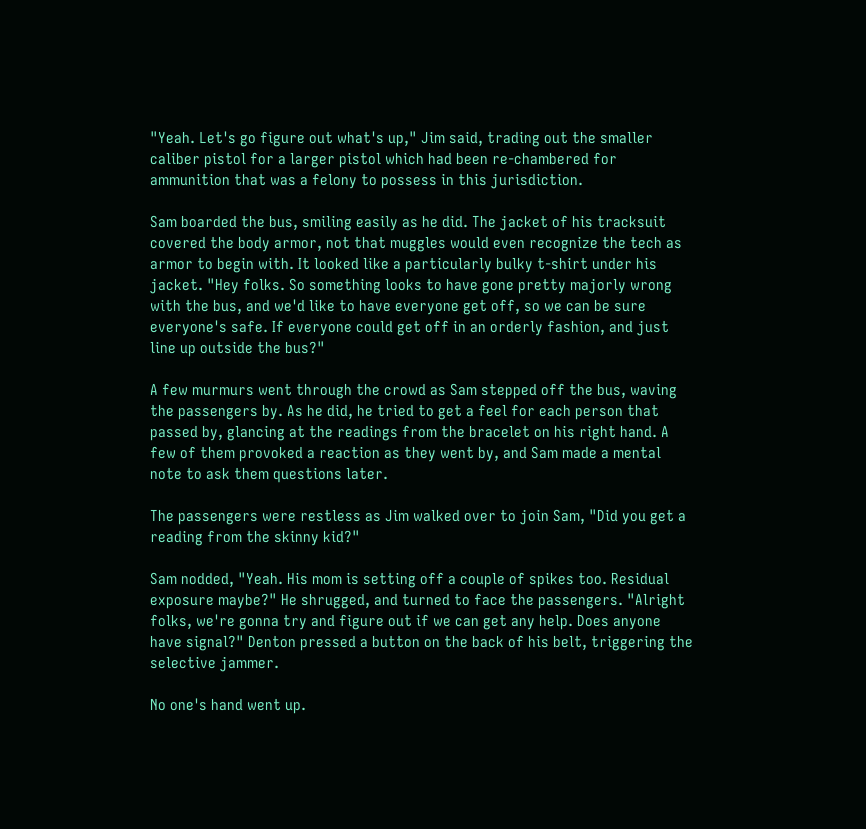"Yeah. Let's go figure out what's up," Jim said, trading out the smaller caliber pistol for a larger pistol which had been re-chambered for ammunition that was a felony to possess in this jurisdiction.

Sam boarded the bus, smiling easily as he did. The jacket of his tracksuit covered the body armor, not that muggles would even recognize the tech as armor to begin with. It looked like a particularly bulky t-shirt under his jacket. "Hey folks. So something looks to have gone pretty majorly wrong with the bus, and we'd like to have everyone get off, so we can be sure everyone's safe. If everyone could get off in an orderly fashion, and just line up outside the bus?"

A few murmurs went through the crowd as Sam stepped off the bus, waving the passengers by. As he did, he tried to get a feel for each person that passed by, glancing at the readings from the bracelet on his right hand. A few of them provoked a reaction as they went by, and Sam made a mental note to ask them questions later.

The passengers were restless as Jim walked over to join Sam, "Did you get a reading from the skinny kid?"

Sam nodded, "Yeah. His mom is setting off a couple of spikes too. Residual exposure maybe?" He shrugged, and turned to face the passengers. "Alright folks, we're gonna try and figure out if we can get any help. Does anyone have signal?" Denton pressed a button on the back of his belt, triggering the selective jammer.

No one's hand went up.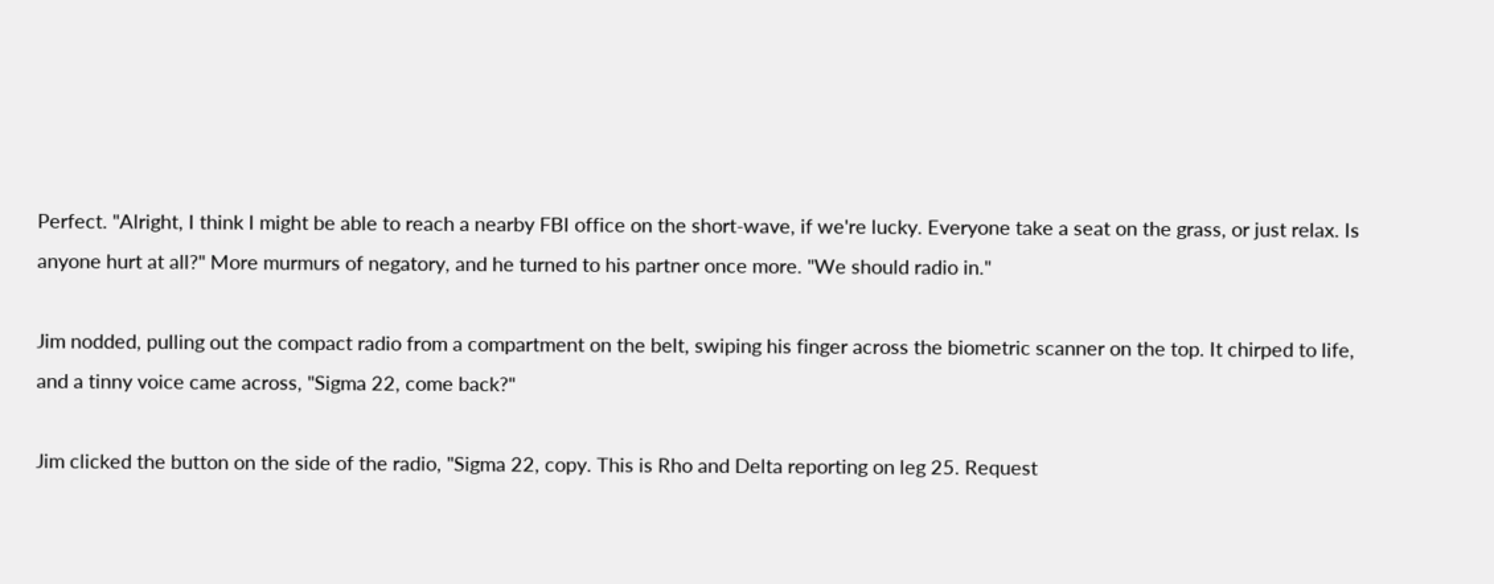Perfect. "Alright, I think I might be able to reach a nearby FBI office on the short-wave, if we're lucky. Everyone take a seat on the grass, or just relax. Is anyone hurt at all?" More murmurs of negatory, and he turned to his partner once more. "We should radio in."

Jim nodded, pulling out the compact radio from a compartment on the belt, swiping his finger across the biometric scanner on the top. It chirped to life, and a tinny voice came across, "Sigma 22, come back?"

Jim clicked the button on the side of the radio, "Sigma 22, copy. This is Rho and Delta reporting on leg 25. Request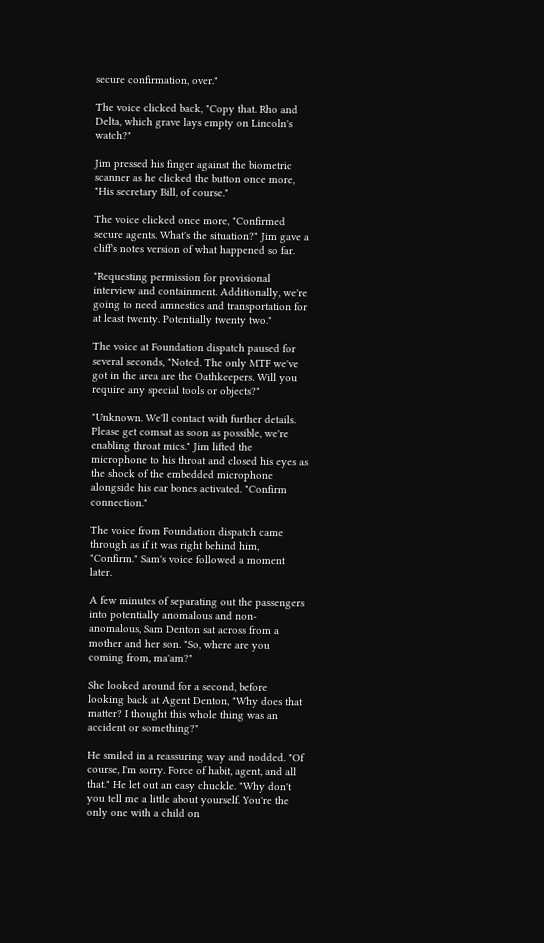secure confirmation, over."

The voice clicked back, "Copy that. Rho and Delta, which grave lays empty on Lincoln's watch?"

Jim pressed his finger against the biometric scanner as he clicked the button once more, "His secretary Bill, of course."

The voice clicked once more, "Confirmed secure agents. What's the situation?" Jim gave a cliff's notes version of what happened so far.

"Requesting permission for provisional interview and containment. Additionally, we're going to need amnestics and transportation for at least twenty. Potentially twenty two."

The voice at Foundation dispatch paused for several seconds, "Noted. The only MTF we've got in the area are the Oathkeepers. Will you require any special tools or objects?"

"Unknown. We'll contact with further details. Please get comsat as soon as possible, we're enabling throat mics." Jim lifted the microphone to his throat and closed his eyes as the shock of the embedded microphone alongside his ear bones activated. "Confirm connection."

The voice from Foundation dispatch came through as if it was right behind him, "Confirm." Sam's voice followed a moment later.

A few minutes of separating out the passengers into potentially anomalous and non-anomalous, Sam Denton sat across from a mother and her son. "So, where are you coming from, ma'am?"

She looked around for a second, before looking back at Agent Denton, "Why does that matter? I thought this whole thing was an accident or something?"

He smiled in a reassuring way and nodded. "Of course, I'm sorry. Force of habit, agent, and all that." He let out an easy chuckle. "Why don't you tell me a little about yourself. You're the only one with a child on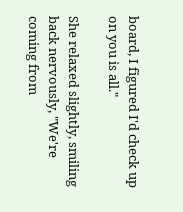board, I figured I'd check up on you is all."

She relaxed slightly, smiling back nervously, "We're coming from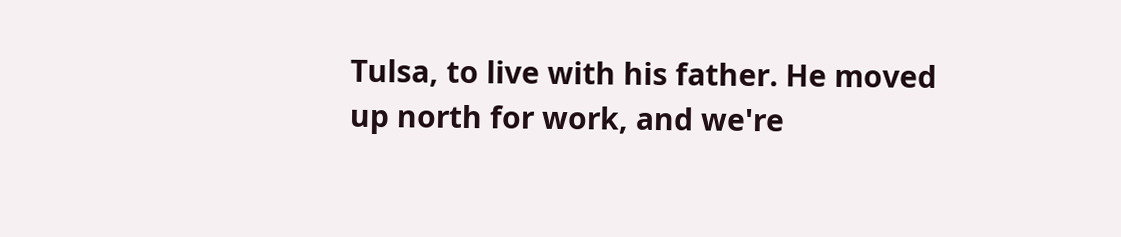Tulsa, to live with his father. He moved up north for work, and we're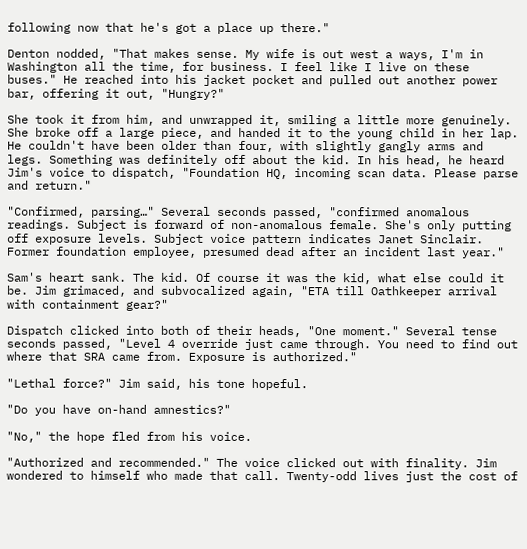following now that he's got a place up there."

Denton nodded, "That makes sense. My wife is out west a ways, I'm in Washington all the time, for business. I feel like I live on these buses." He reached into his jacket pocket and pulled out another power bar, offering it out, "Hungry?"

She took it from him, and unwrapped it, smiling a little more genuinely. She broke off a large piece, and handed it to the young child in her lap. He couldn't have been older than four, with slightly gangly arms and legs. Something was definitely off about the kid. In his head, he heard Jim's voice to dispatch, "Foundation HQ, incoming scan data. Please parse and return."

"Confirmed, parsing…" Several seconds passed, "confirmed anomalous readings. Subject is forward of non-anomalous female. She's only putting off exposure levels. Subject voice pattern indicates Janet Sinclair. Former foundation employee, presumed dead after an incident last year."

Sam's heart sank. The kid. Of course it was the kid, what else could it be. Jim grimaced, and subvocalized again, "ETA till Oathkeeper arrival with containment gear?"

Dispatch clicked into both of their heads, "One moment." Several tense seconds passed, "Level 4 override just came through. You need to find out where that SRA came from. Exposure is authorized."

"Lethal force?" Jim said, his tone hopeful.

"Do you have on-hand amnestics?"

"No," the hope fled from his voice.

"Authorized and recommended." The voice clicked out with finality. Jim wondered to himself who made that call. Twenty-odd lives just the cost of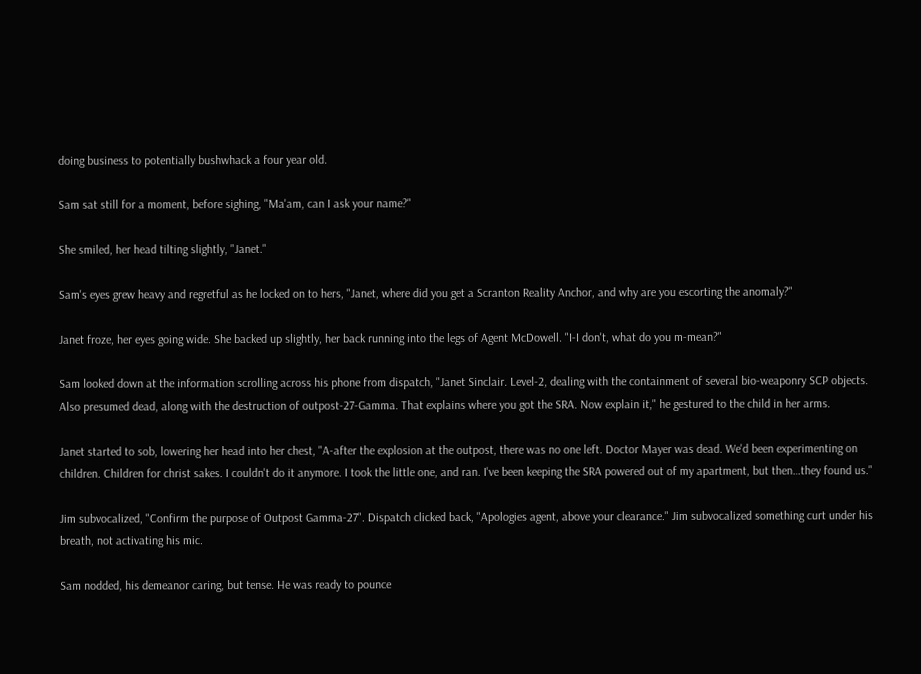doing business to potentially bushwhack a four year old.

Sam sat still for a moment, before sighing, "Ma'am, can I ask your name?"

She smiled, her head tilting slightly, "Janet."

Sam's eyes grew heavy and regretful as he locked on to hers, "Janet, where did you get a Scranton Reality Anchor, and why are you escorting the anomaly?"

Janet froze, her eyes going wide. She backed up slightly, her back running into the legs of Agent McDowell. "I-I don't, what do you m-mean?"

Sam looked down at the information scrolling across his phone from dispatch, "Janet Sinclair. Level-2, dealing with the containment of several bio-weaponry SCP objects. Also presumed dead, along with the destruction of outpost-27-Gamma. That explains where you got the SRA. Now explain it," he gestured to the child in her arms.

Janet started to sob, lowering her head into her chest, "A-after the explosion at the outpost, there was no one left. Doctor Mayer was dead. We'd been experimenting on children. Children for christ sakes. I couldn't do it anymore. I took the little one, and ran. I've been keeping the SRA powered out of my apartment, but then…they found us."

Jim subvocalized, "Confirm the purpose of Outpost Gamma-27". Dispatch clicked back, "Apologies agent, above your clearance." Jim subvocalized something curt under his breath, not activating his mic.

Sam nodded, his demeanor caring, but tense. He was ready to pounce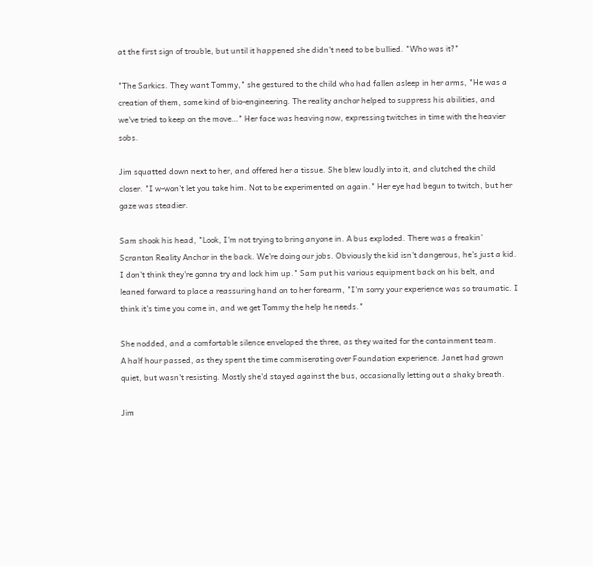at the first sign of trouble, but until it happened she didn't need to be bullied. "Who was it?"

"The Sarkics. They want Tommy," she gestured to the child who had fallen asleep in her arms, "He was a creation of them, some kind of bio-engineering. The reality anchor helped to suppress his abilities, and we've tried to keep on the move…" Her face was heaving now, expressing twitches in time with the heavier sobs.

Jim squatted down next to her, and offered her a tissue. She blew loudly into it, and clutched the child closer. "I w-won't let you take him. Not to be experimented on again." Her eye had begun to twitch, but her gaze was steadier.

Sam shook his head, "Look, I'm not trying to bring anyone in. A bus exploded. There was a freakin' Scranton Reality Anchor in the back. We're doing our jobs. Obviously the kid isn't dangerous, he's just a kid. I don't think they're gonna try and lock him up." Sam put his various equipment back on his belt, and leaned forward to place a reassuring hand on to her forearm, "I'm sorry your experience was so traumatic. I think it's time you come in, and we get Tommy the help he needs."

She nodded, and a comfortable silence enveloped the three, as they waited for the containment team.
A half hour passed, as they spent the time commiserating over Foundation experience. Janet had grown quiet, but wasn't resisting. Mostly she'd stayed against the bus, occasionally letting out a shaky breath.

Jim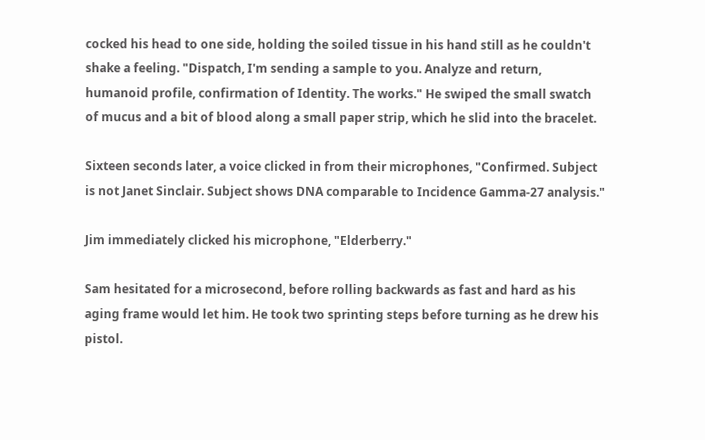cocked his head to one side, holding the soiled tissue in his hand still as he couldn't shake a feeling. "Dispatch, I'm sending a sample to you. Analyze and return, humanoid profile, confirmation of Identity. The works." He swiped the small swatch of mucus and a bit of blood along a small paper strip, which he slid into the bracelet.

Sixteen seconds later, a voice clicked in from their microphones, "Confirmed. Subject is not Janet Sinclair. Subject shows DNA comparable to Incidence Gamma-27 analysis."

Jim immediately clicked his microphone, "Elderberry."

Sam hesitated for a microsecond, before rolling backwards as fast and hard as his aging frame would let him. He took two sprinting steps before turning as he drew his pistol.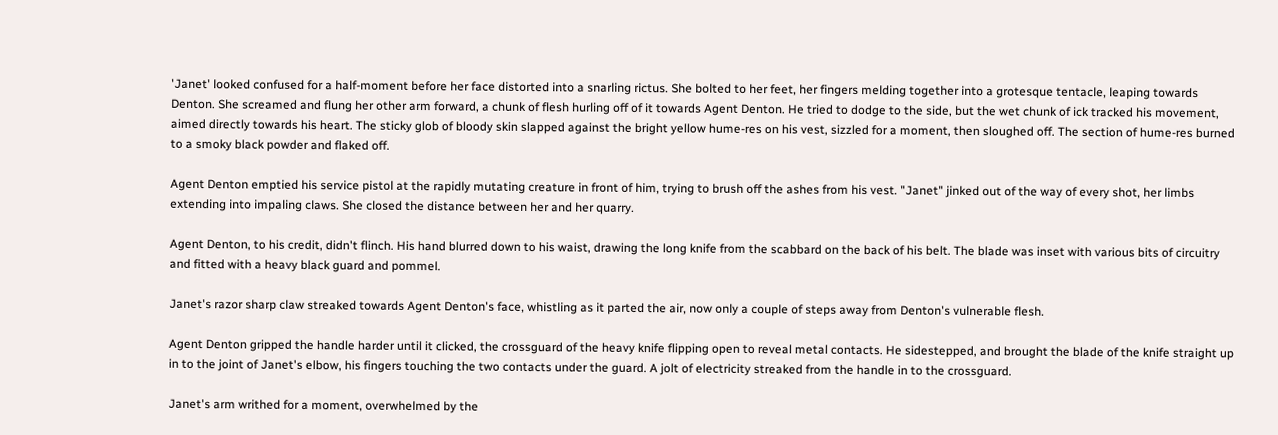'Janet' looked confused for a half-moment before her face distorted into a snarling rictus. She bolted to her feet, her fingers melding together into a grotesque tentacle, leaping towards Denton. She screamed and flung her other arm forward, a chunk of flesh hurling off of it towards Agent Denton. He tried to dodge to the side, but the wet chunk of ick tracked his movement, aimed directly towards his heart. The sticky glob of bloody skin slapped against the bright yellow hume-res on his vest, sizzled for a moment, then sloughed off. The section of hume-res burned to a smoky black powder and flaked off.

Agent Denton emptied his service pistol at the rapidly mutating creature in front of him, trying to brush off the ashes from his vest. "Janet" jinked out of the way of every shot, her limbs extending into impaling claws. She closed the distance between her and her quarry.

Agent Denton, to his credit, didn't flinch. His hand blurred down to his waist, drawing the long knife from the scabbard on the back of his belt. The blade was inset with various bits of circuitry and fitted with a heavy black guard and pommel.

Janet's razor sharp claw streaked towards Agent Denton's face, whistling as it parted the air, now only a couple of steps away from Denton's vulnerable flesh.

Agent Denton gripped the handle harder until it clicked, the crossguard of the heavy knife flipping open to reveal metal contacts. He sidestepped, and brought the blade of the knife straight up in to the joint of Janet's elbow, his fingers touching the two contacts under the guard. A jolt of electricity streaked from the handle in to the crossguard.

Janet's arm writhed for a moment, overwhelmed by the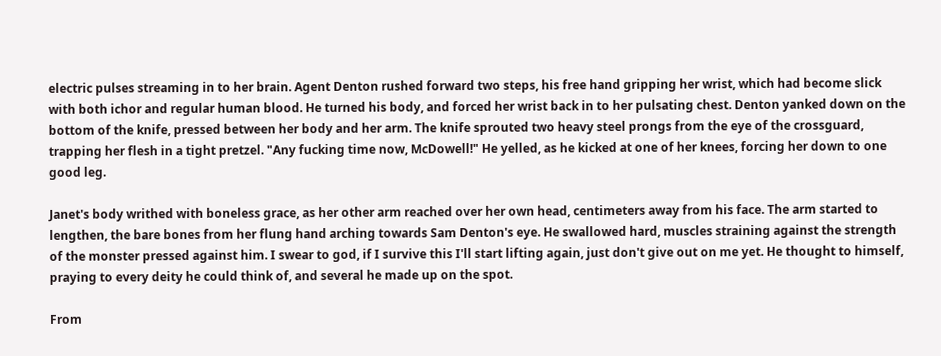electric pulses streaming in to her brain. Agent Denton rushed forward two steps, his free hand gripping her wrist, which had become slick with both ichor and regular human blood. He turned his body, and forced her wrist back in to her pulsating chest. Denton yanked down on the bottom of the knife, pressed between her body and her arm. The knife sprouted two heavy steel prongs from the eye of the crossguard, trapping her flesh in a tight pretzel. "Any fucking time now, McDowell!" He yelled, as he kicked at one of her knees, forcing her down to one good leg.

Janet's body writhed with boneless grace, as her other arm reached over her own head, centimeters away from his face. The arm started to lengthen, the bare bones from her flung hand arching towards Sam Denton's eye. He swallowed hard, muscles straining against the strength of the monster pressed against him. I swear to god, if I survive this I'll start lifting again, just don't give out on me yet. He thought to himself, praying to every deity he could think of, and several he made up on the spot.

From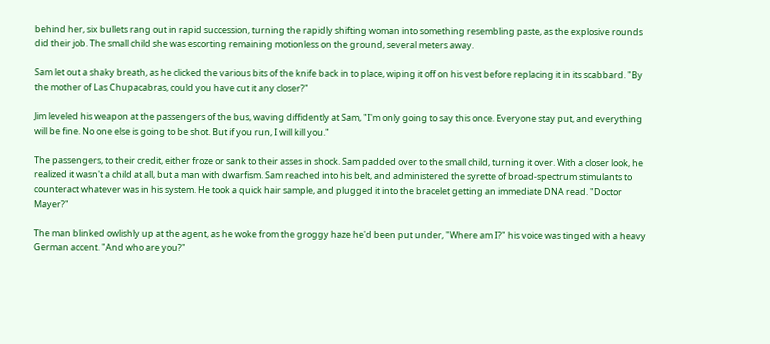behind her, six bullets rang out in rapid succession, turning the rapidly shifting woman into something resembling paste, as the explosive rounds did their job. The small child she was escorting remaining motionless on the ground, several meters away.

Sam let out a shaky breath, as he clicked the various bits of the knife back in to place, wiping it off on his vest before replacing it in its scabbard. "By the mother of Las Chupacabras, could you have cut it any closer?"

Jim leveled his weapon at the passengers of the bus, waving diffidently at Sam, "I'm only going to say this once. Everyone stay put, and everything will be fine. No one else is going to be shot. But if you run, I will kill you."

The passengers, to their credit, either froze or sank to their asses in shock. Sam padded over to the small child, turning it over. With a closer look, he realized it wasn't a child at all, but a man with dwarfism. Sam reached into his belt, and administered the syrette of broad-spectrum stimulants to counteract whatever was in his system. He took a quick hair sample, and plugged it into the bracelet getting an immediate DNA read. "Doctor Mayer?"

The man blinked owlishly up at the agent, as he woke from the groggy haze he'd been put under, "Where am I?" his voice was tinged with a heavy German accent. "And who are you?"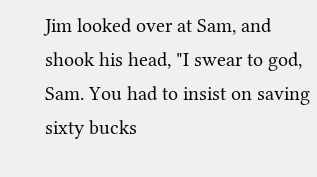Jim looked over at Sam, and shook his head, "I swear to god, Sam. You had to insist on saving sixty bucks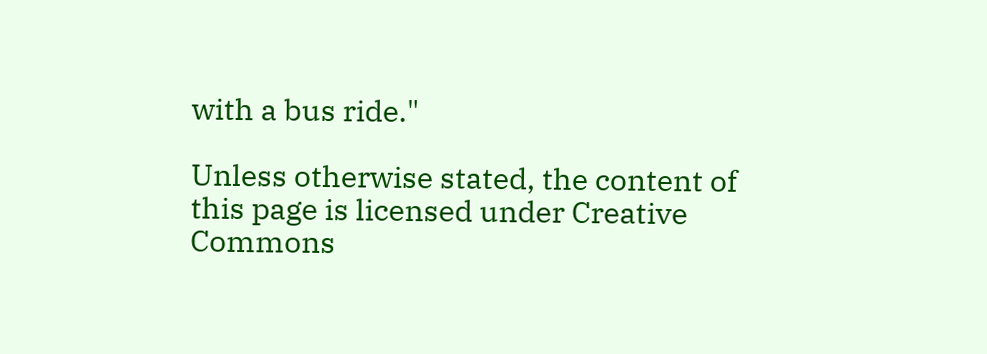with a bus ride."

Unless otherwise stated, the content of this page is licensed under Creative Commons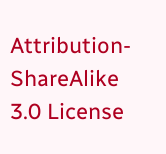Attribution-ShareAlike 3.0 License